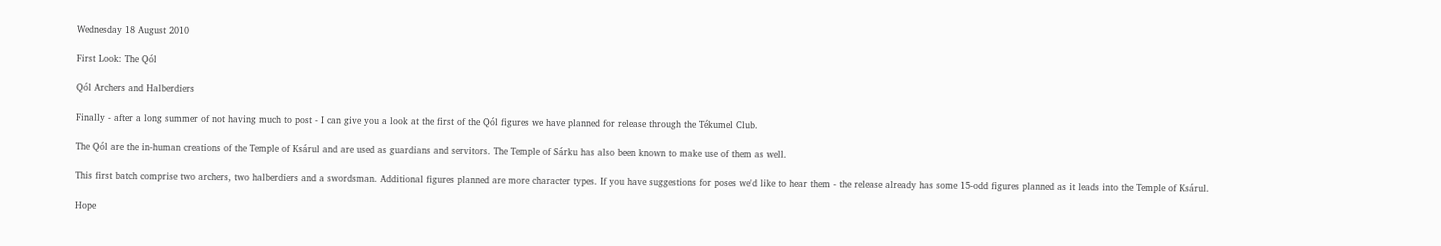Wednesday 18 August 2010

First Look: The Qól

Qól Archers and Halberdiers

Finally - after a long summer of not having much to post - I can give you a look at the first of the Qól figures we have planned for release through the Tékumel Club.

The Qól are the in-human creations of the Temple of Ksárul and are used as guardians and servitors. The Temple of Sárku has also been known to make use of them as well.

This first batch comprise two archers, two halberdiers and a swordsman. Additional figures planned are more character types. If you have suggestions for poses we'd like to hear them - the release already has some 15-odd figures planned as it leads into the Temple of Ksárul.

Hope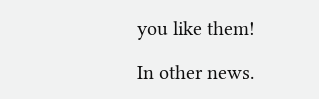you like them!

In other news.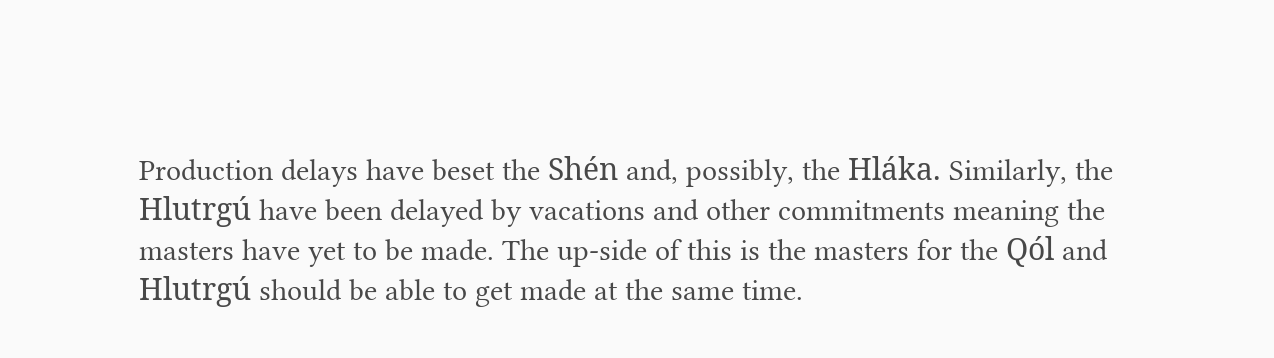Production delays have beset the Shén and, possibly, the Hláka. Similarly, the Hlutrgú have been delayed by vacations and other commitments meaning the masters have yet to be made. The up-side of this is the masters for the Qól and Hlutrgú should be able to get made at the same time.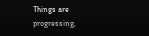Things are progressing,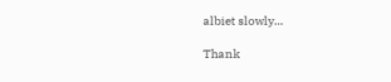albiet slowly...

Thank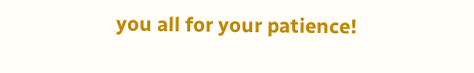you all for your patience!